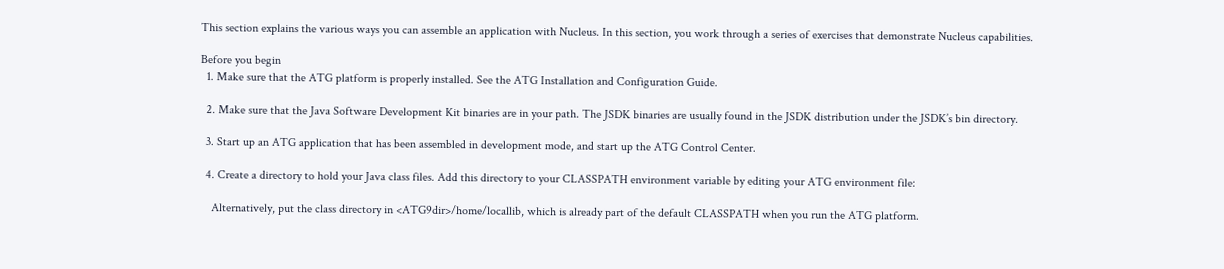This section explains the various ways you can assemble an application with Nucleus. In this section, you work through a series of exercises that demonstrate Nucleus capabilities.

Before you begin
  1. Make sure that the ATG platform is properly installed. See the ATG Installation and Configuration Guide.

  2. Make sure that the Java Software Development Kit binaries are in your path. The JSDK binaries are usually found in the JSDK distribution under the JSDK’s bin directory.

  3. Start up an ATG application that has been assembled in development mode, and start up the ATG Control Center.

  4. Create a directory to hold your Java class files. Add this directory to your CLASSPATH environment variable by editing your ATG environment file:

    Alternatively, put the class directory in <ATG9dir>/home/locallib, which is already part of the default CLASSPATH when you run the ATG platform.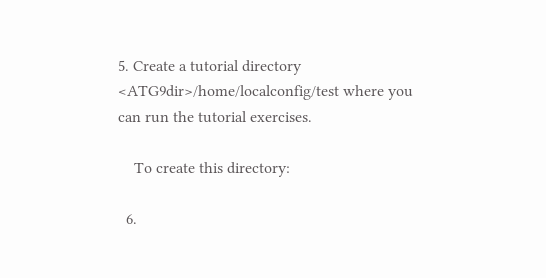5. Create a tutorial directory <ATG9dir>/home/localconfig/test where you can run the tutorial exercises.

    To create this directory:

  6.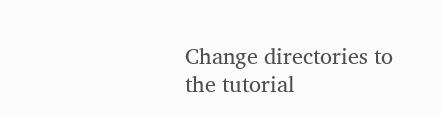Change directories to the tutorial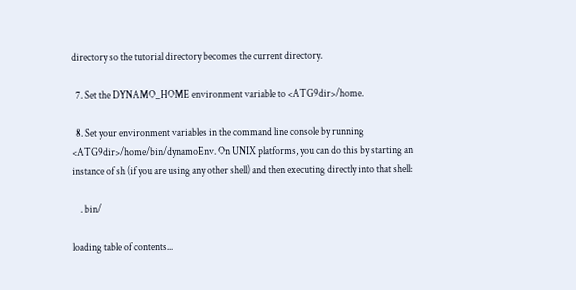directory so the tutorial directory becomes the current directory.

  7. Set the DYNAMO_HOME environment variable to <ATG9dir>/home.

  8. Set your environment variables in the command line console by running <ATG9dir>/home/bin/dynamoEnv. On UNIX platforms, you can do this by starting an instance of sh (if you are using any other shell) and then executing directly into that shell:

    . bin/

loading table of contents...